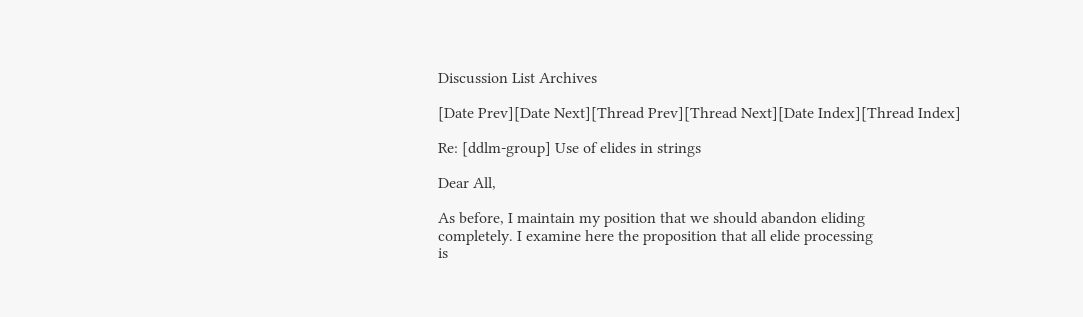Discussion List Archives

[Date Prev][Date Next][Thread Prev][Thread Next][Date Index][Thread Index]

Re: [ddlm-group] Use of elides in strings

Dear All,

As before, I maintain my position that we should abandon eliding
completely. I examine here the proposition that all elide processing
is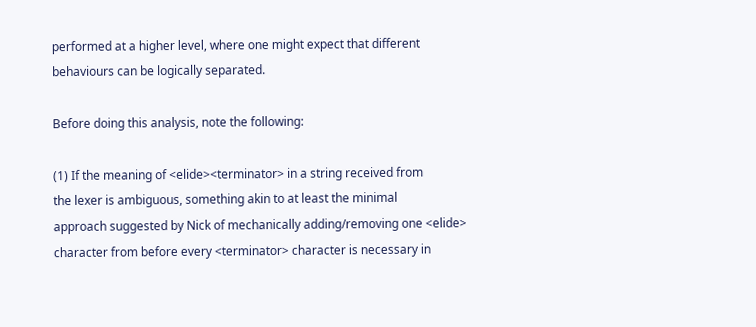performed at a higher level, where one might expect that different
behaviours can be logically separated.

Before doing this analysis, note the following:

(1) If the meaning of <elide><terminator> in a string received from
the lexer is ambiguous, something akin to at least the minimal
approach suggested by Nick of mechanically adding/removing one <elide>
character from before every <terminator> character is necessary in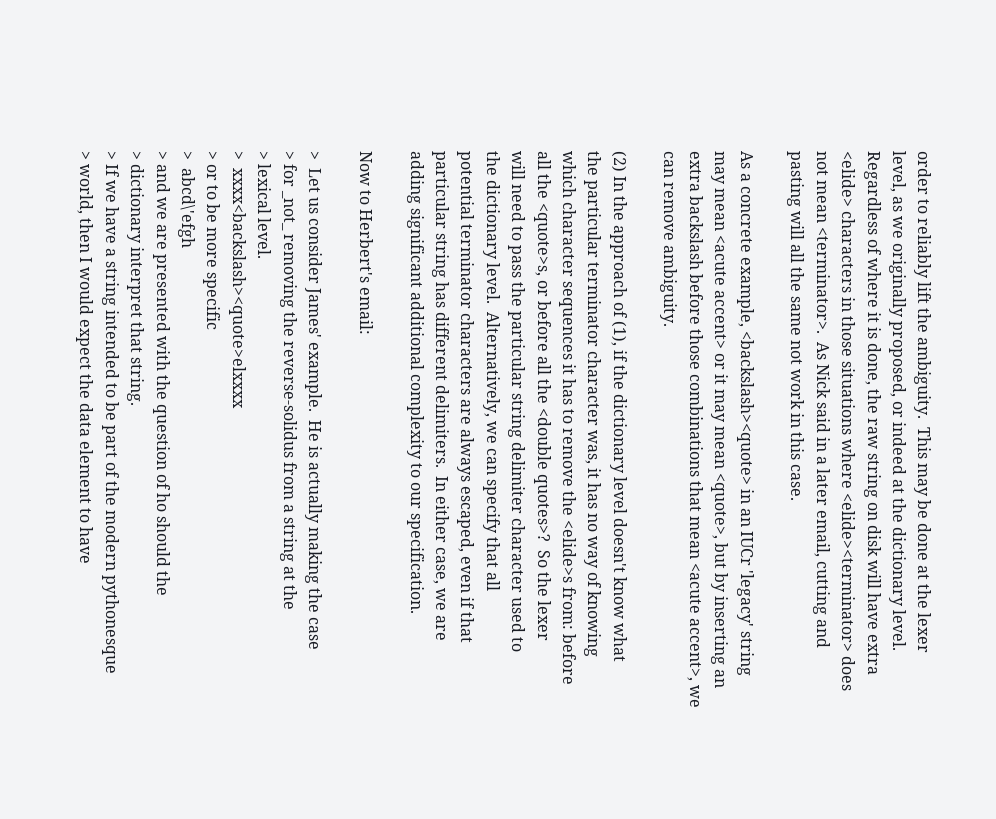order to reliably lift the ambiguity.  This may be done at the lexer
level, as we originally proposed, or indeed at the dictionary level.
Regardless of where it is done, the raw string on disk will have extra
<elide> characters in those situations where <elide><terminator> does
not mean <terminator>.  As Nick said in a later email, cutting and
pasting will all the same not work in this case.

As a concrete example, <backslash><quote> in an IUCr 'legacy' string
may mean <acute accent> or it may mean <quote>, but by inserting an
extra backslash before those combinations that mean <acute accent>, we
can remove ambiguity.

(2) In the approach of (1), if the dictionary level doesn't know what
the particular terminator character was, it has no way of knowing
which character sequences it has to remove the <elide>s from: before
all the <quote>s, or before all the <double quotes>?  So the lexer
will need to pass the particular string delimiter character used to
the dictionary level.  Alternatively, we can specify that all
potential terminator characters are always escaped, even if that
particular string has different delimiters.  In either case, we are
adding significant additional complexity to our specification.

Now to Herbert's email:

>  Let us consider James' example.  He is actually making the case
> for _not_ removing the reverse-solidus from a string at the
> lexical level.
>  xxxx<backslash><quote>elxxxx
> or to be more specific
>  abcd\'efgh
> and we are presented with the question of ho should the
> dictionary interpret that string.
> If we have a string intended to be part of the modern pythonesque
> world, then I would expect the data element to have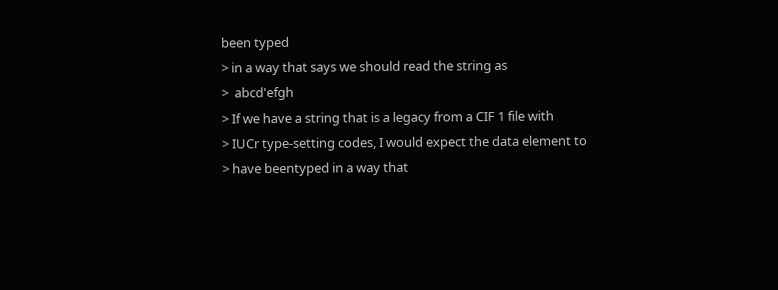been typed
> in a way that says we should read the string as
>  abcd'efgh
> If we have a string that is a legacy from a CIF 1 file with
> IUCr type-setting codes, I would expect the data element to
> have beentyped in a way that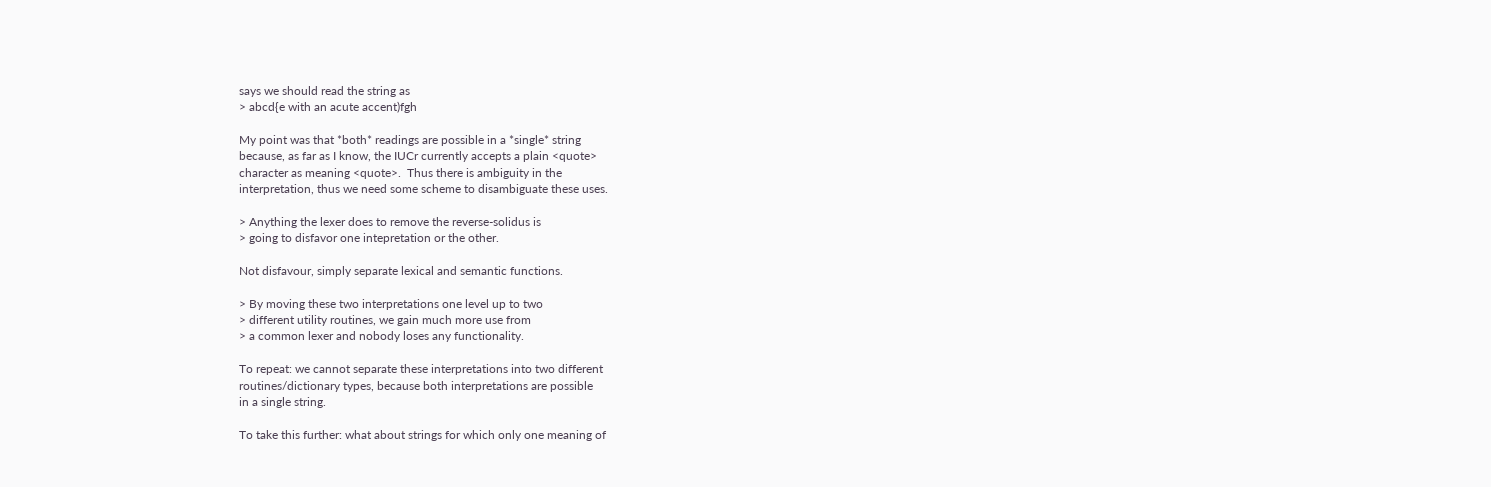says we should read the string as
> abcd{e with an acute accent)fgh

My point was that *both* readings are possible in a *single* string
because, as far as I know, the IUCr currently accepts a plain <quote>
character as meaning <quote>.  Thus there is ambiguity in the
interpretation, thus we need some scheme to disambiguate these uses.

> Anything the lexer does to remove the reverse-solidus is
> going to disfavor one intepretation or the other.

Not disfavour, simply separate lexical and semantic functions.

> By moving these two interpretations one level up to two
> different utility routines, we gain much more use from
> a common lexer and nobody loses any functionality.

To repeat: we cannot separate these interpretations into two different
routines/dictionary types, because both interpretations are possible
in a single string.

To take this further: what about strings for which only one meaning of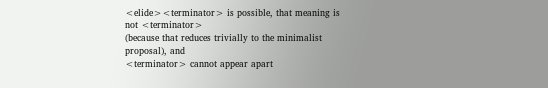<elide><terminator> is possible, that meaning is not <terminator>
(because that reduces trivially to the minimalist proposal), and
<terminator> cannot appear apart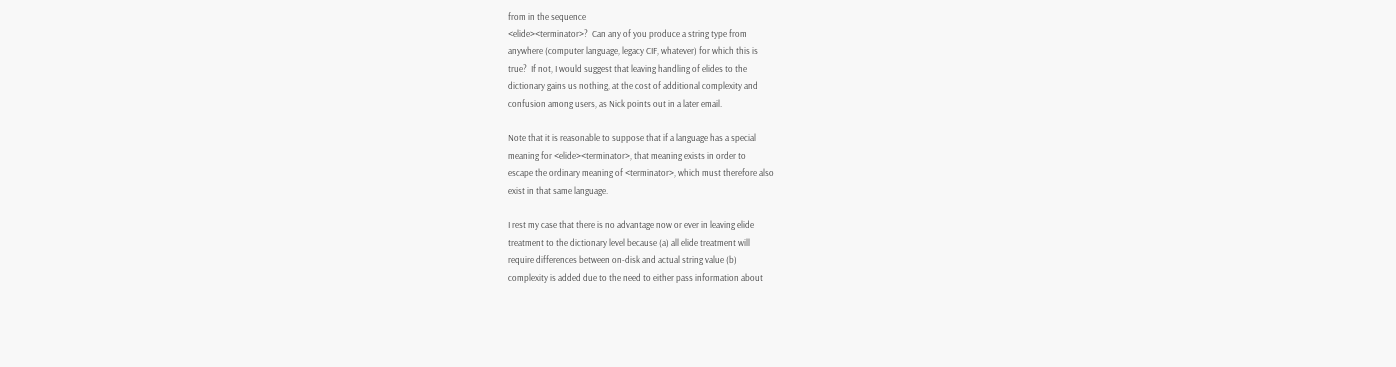from in the sequence
<elide><terminator>?  Can any of you produce a string type from
anywhere (computer language, legacy CIF, whatever) for which this is
true?  If not, I would suggest that leaving handling of elides to the
dictionary gains us nothing, at the cost of additional complexity and
confusion among users, as Nick points out in a later email.

Note that it is reasonable to suppose that if a language has a special
meaning for <elide><terminator>, that meaning exists in order to
escape the ordinary meaning of <terminator>, which must therefore also
exist in that same language.

I rest my case that there is no advantage now or ever in leaving elide
treatment to the dictionary level because (a) all elide treatment will
require differences between on-disk and actual string value (b)
complexity is added due to the need to either pass information about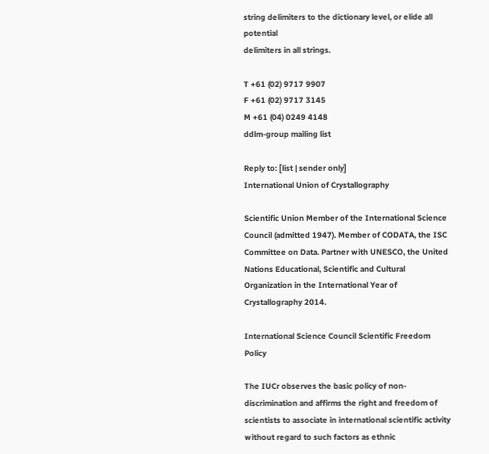string delimiters to the dictionary level, or elide all potential
delimiters in all strings.

T +61 (02) 9717 9907
F +61 (02) 9717 3145
M +61 (04) 0249 4148
ddlm-group mailing list

Reply to: [list | sender only]
International Union of Crystallography

Scientific Union Member of the International Science Council (admitted 1947). Member of CODATA, the ISC Committee on Data. Partner with UNESCO, the United Nations Educational, Scientific and Cultural Organization in the International Year of Crystallography 2014.

International Science Council Scientific Freedom Policy

The IUCr observes the basic policy of non-discrimination and affirms the right and freedom of scientists to associate in international scientific activity without regard to such factors as ethnic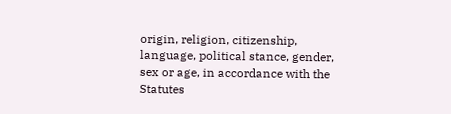origin, religion, citizenship, language, political stance, gender, sex or age, in accordance with the Statutes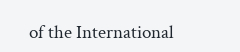of the International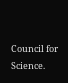Council for Science.